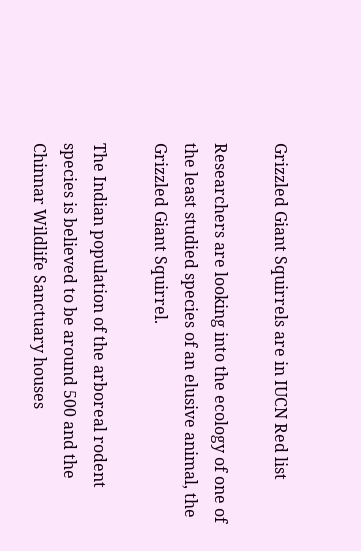Grizzled Giant Squirrels are in IUCN Red list

Researchers are looking into the ecology of one of the least studied species of an elusive animal, the Grizzled Giant Squirrel.

The Indian population of the arboreal rodent species is believed to be around 500 and the Chinnar Wildlife Sanctuary houses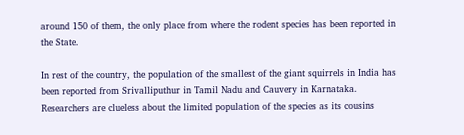around 150 of them, the only place from where the rodent species has been reported in the State.

In rest of the country, the population of the smallest of the giant squirrels in India has been reported from Srivalliputhur in Tamil Nadu and Cauvery in Karnataka. Researchers are clueless about the limited population of the species as its cousins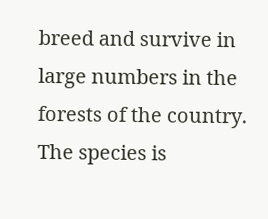breed and survive in large numbers in the forests of the country. The species is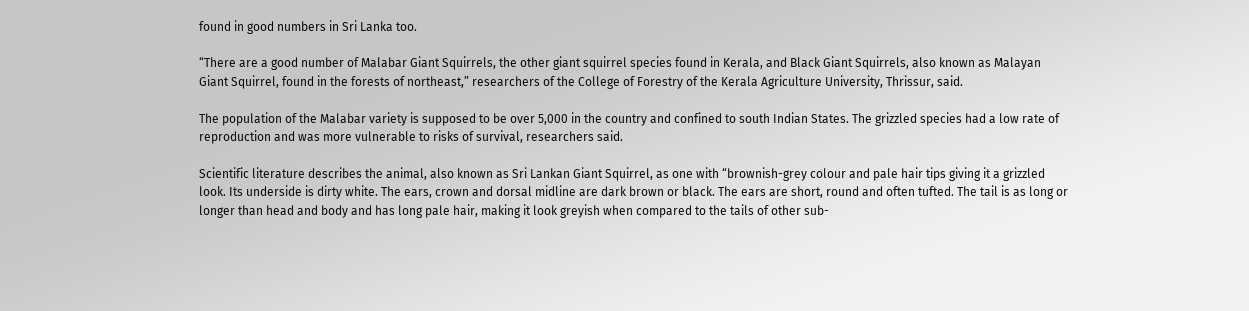found in good numbers in Sri Lanka too.

“There are a good number of Malabar Giant Squirrels, the other giant squirrel species found in Kerala, and Black Giant Squirrels, also known as Malayan Giant Squirrel, found in the forests of northeast,” researchers of the College of Forestry of the Kerala Agriculture University, Thrissur, said.

The population of the Malabar variety is supposed to be over 5,000 in the country and confined to south Indian States. The grizzled species had a low rate of reproduction and was more vulnerable to risks of survival, researchers said.

Scientific literature describes the animal, also known as Sri Lankan Giant Squirrel, as one with “brownish-grey colour and pale hair tips giving it a grizzled look. Its underside is dirty white. The ears, crown and dorsal midline are dark brown or black. The ears are short, round and often tufted. The tail is as long or longer than head and body and has long pale hair, making it look greyish when compared to the tails of other sub-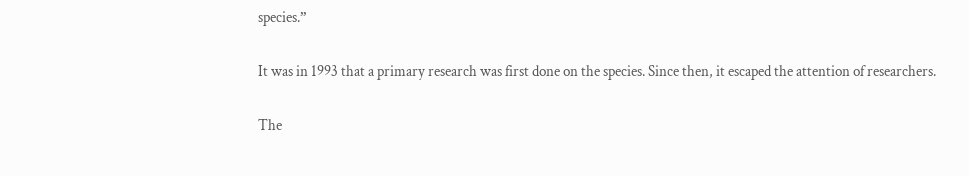species.”

It was in 1993 that a primary research was first done on the species. Since then, it escaped the attention of researchers.

The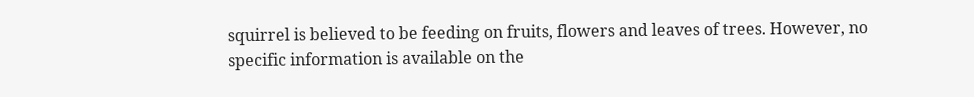squirrel is believed to be feeding on fruits, flowers and leaves of trees. However, no specific information is available on the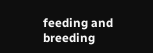feeding and breeding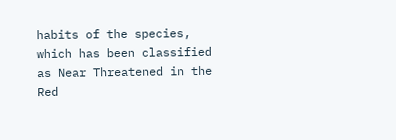habits of the species, which has been classified as Near Threatened in the Red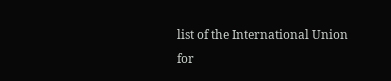list of the International Union for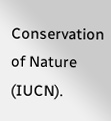Conservation of Nature (IUCN).